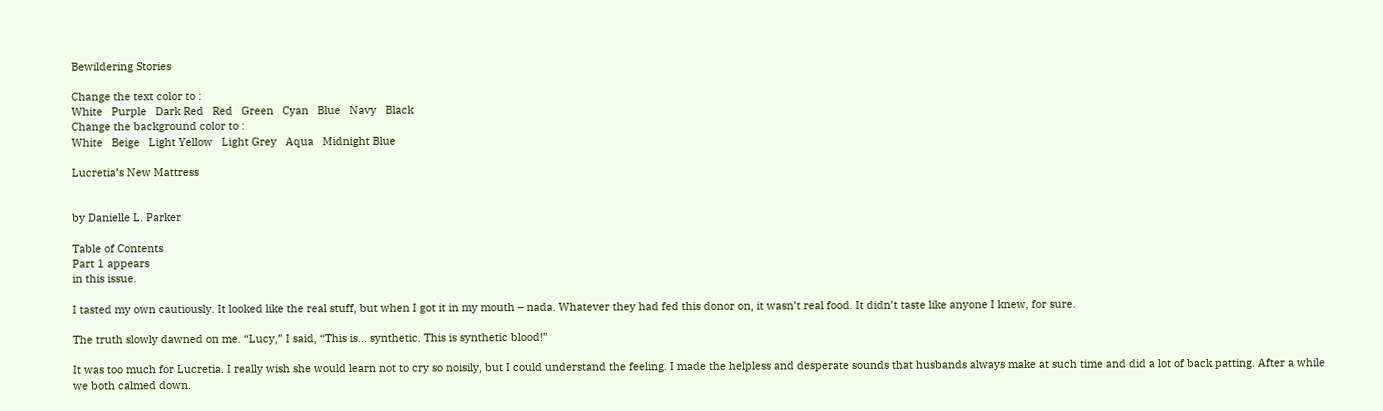Bewildering Stories

Change the text color to :
White   Purple   Dark Red   Red   Green   Cyan   Blue   Navy   Black
Change the background color to :
White   Beige   Light Yellow   Light Grey   Aqua   Midnight Blue

Lucretia’s New Mattress


by Danielle L. Parker

Table of Contents
Part 1 appears
in this issue.

I tasted my own cautiously. It looked like the real stuff, but when I got it in my mouth – nada. Whatever they had fed this donor on, it wasn’t real food. It didn’t taste like anyone I knew, for sure.

The truth slowly dawned on me. “Lucy,” I said, “This is... synthetic. This is synthetic blood!”

It was too much for Lucretia. I really wish she would learn not to cry so noisily, but I could understand the feeling. I made the helpless and desperate sounds that husbands always make at such time and did a lot of back patting. After a while we both calmed down.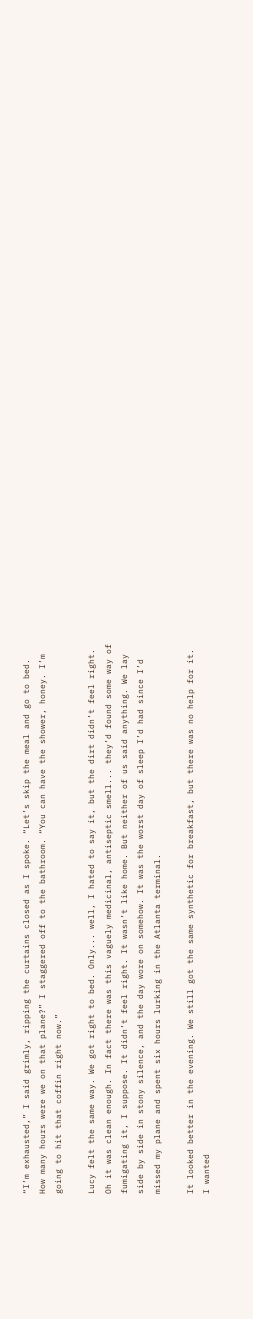“I’m exhausted,” I said grimly, ripping the curtains closed as I spoke. “Let’s skip the meal and go to bed. How many hours were we on that plane?” I staggered off to the bathroom. “You can have the shower, honey. I’m going to hit that coffin right now.”

Lucy felt the same way. We got right to bed. Only... well, I hated to say it, but the dirt didn’t feel right. Oh it was clean enough. In fact there was this vaguely medicinal, antiseptic smell... they’d found some way of fumigating it, I suppose. It didn’t feel right. It wasn’t like home. But neither of us said anything. We lay side by side in stony silence, and the day wore on somehow. It was the worst day of sleep I’d had since I’d missed my plane and spent six hours lurking in the Atlanta terminal.

It looked better in the evening. We still got the same synthetic for breakfast, but there was no help for it. I wanted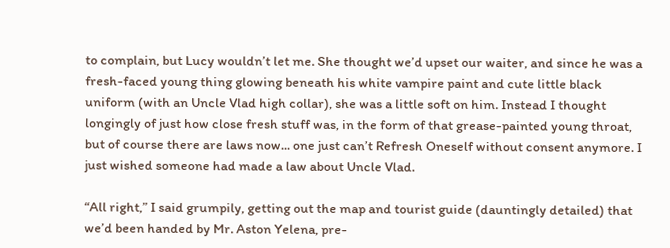to complain, but Lucy wouldn’t let me. She thought we’d upset our waiter, and since he was a fresh-faced young thing glowing beneath his white vampire paint and cute little black uniform (with an Uncle Vlad high collar), she was a little soft on him. Instead I thought longingly of just how close fresh stuff was, in the form of that grease-painted young throat, but of course there are laws now... one just can’t Refresh Oneself without consent anymore. I just wished someone had made a law about Uncle Vlad.

“All right,” I said grumpily, getting out the map and tourist guide (dauntingly detailed) that we’d been handed by Mr. Aston Yelena, pre-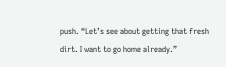push. “Let’s see about getting that fresh dirt. I want to go home already.”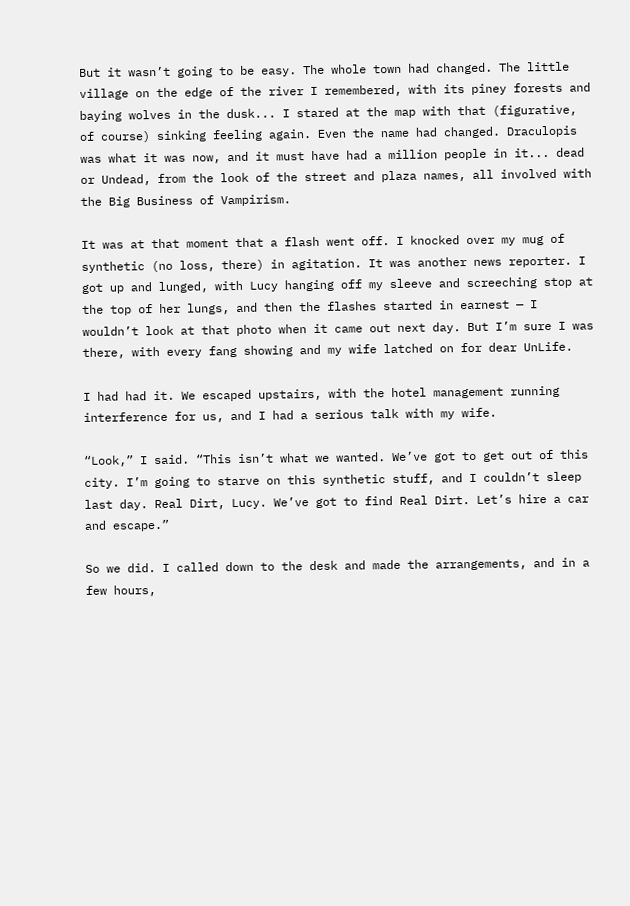But it wasn’t going to be easy. The whole town had changed. The little village on the edge of the river I remembered, with its piney forests and baying wolves in the dusk... I stared at the map with that (figurative, of course) sinking feeling again. Even the name had changed. Draculopis was what it was now, and it must have had a million people in it... dead or Undead, from the look of the street and plaza names, all involved with the Big Business of Vampirism.

It was at that moment that a flash went off. I knocked over my mug of synthetic (no loss, there) in agitation. It was another news reporter. I got up and lunged, with Lucy hanging off my sleeve and screeching stop at the top of her lungs, and then the flashes started in earnest — I wouldn’t look at that photo when it came out next day. But I’m sure I was there, with every fang showing and my wife latched on for dear UnLife.

I had had it. We escaped upstairs, with the hotel management running interference for us, and I had a serious talk with my wife.

“Look,” I said. “This isn’t what we wanted. We’ve got to get out of this city. I’m going to starve on this synthetic stuff, and I couldn’t sleep last day. Real Dirt, Lucy. We’ve got to find Real Dirt. Let’s hire a car and escape.”

So we did. I called down to the desk and made the arrangements, and in a few hours,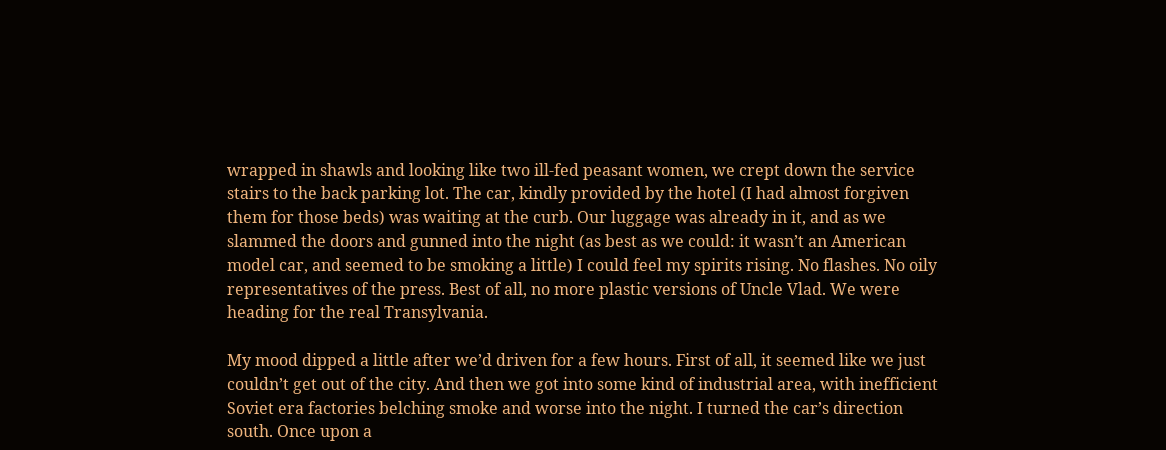wrapped in shawls and looking like two ill-fed peasant women, we crept down the service stairs to the back parking lot. The car, kindly provided by the hotel (I had almost forgiven them for those beds) was waiting at the curb. Our luggage was already in it, and as we slammed the doors and gunned into the night (as best as we could: it wasn’t an American model car, and seemed to be smoking a little) I could feel my spirits rising. No flashes. No oily representatives of the press. Best of all, no more plastic versions of Uncle Vlad. We were heading for the real Transylvania.

My mood dipped a little after we’d driven for a few hours. First of all, it seemed like we just couldn’t get out of the city. And then we got into some kind of industrial area, with inefficient Soviet era factories belching smoke and worse into the night. I turned the car’s direction south. Once upon a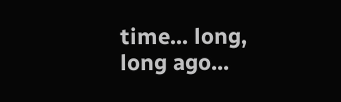time... long, long ago...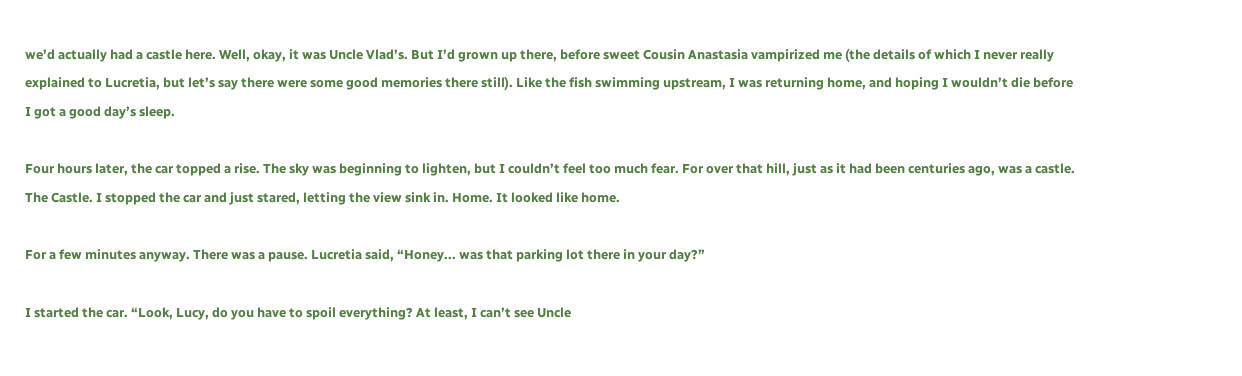we’d actually had a castle here. Well, okay, it was Uncle Vlad’s. But I’d grown up there, before sweet Cousin Anastasia vampirized me (the details of which I never really explained to Lucretia, but let’s say there were some good memories there still). Like the fish swimming upstream, I was returning home, and hoping I wouldn’t die before I got a good day’s sleep.

Four hours later, the car topped a rise. The sky was beginning to lighten, but I couldn’t feel too much fear. For over that hill, just as it had been centuries ago, was a castle. The Castle. I stopped the car and just stared, letting the view sink in. Home. It looked like home.

For a few minutes anyway. There was a pause. Lucretia said, “Honey... was that parking lot there in your day?”

I started the car. “Look, Lucy, do you have to spoil everything? At least, I can’t see Uncle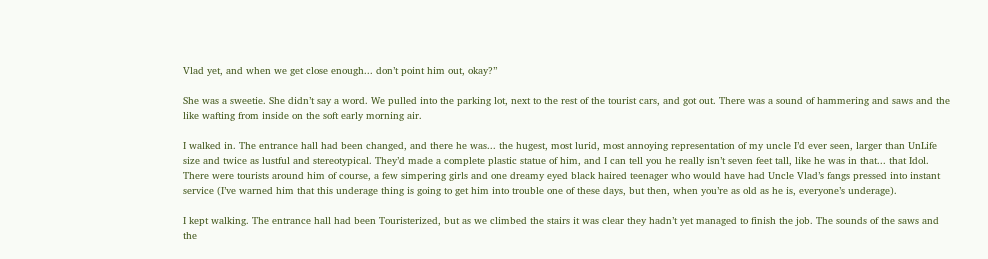Vlad yet, and when we get close enough... don’t point him out, okay?”

She was a sweetie. She didn’t say a word. We pulled into the parking lot, next to the rest of the tourist cars, and got out. There was a sound of hammering and saws and the like wafting from inside on the soft early morning air.

I walked in. The entrance hall had been changed, and there he was... the hugest, most lurid, most annoying representation of my uncle I’d ever seen, larger than UnLife size and twice as lustful and stereotypical. They’d made a complete plastic statue of him, and I can tell you he really isn’t seven feet tall, like he was in that... that Idol. There were tourists around him of course, a few simpering girls and one dreamy eyed black haired teenager who would have had Uncle Vlad’s fangs pressed into instant service (I’ve warned him that this underage thing is going to get him into trouble one of these days, but then, when you’re as old as he is, everyone’s underage).

I kept walking. The entrance hall had been Touristerized, but as we climbed the stairs it was clear they hadn’t yet managed to finish the job. The sounds of the saws and the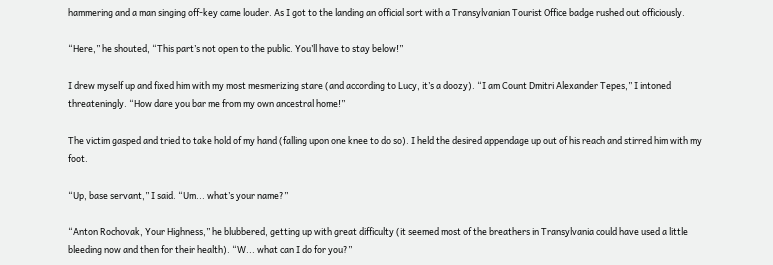hammering and a man singing off-key came louder. As I got to the landing an official sort with a Transylvanian Tourist Office badge rushed out officiously.

“Here,” he shouted, “This part’s not open to the public. You’ll have to stay below!”

I drew myself up and fixed him with my most mesmerizing stare (and according to Lucy, it’s a doozy). “I am Count Dmitri Alexander Tepes,” I intoned threateningly. “How dare you bar me from my own ancestral home!”

The victim gasped and tried to take hold of my hand (falling upon one knee to do so). I held the desired appendage up out of his reach and stirred him with my foot.

“Up, base servant,” I said. “Um... what’s your name?”

“Anton Rochovak, Your Highness,” he blubbered, getting up with great difficulty (it seemed most of the breathers in Transylvania could have used a little bleeding now and then for their health). “W... what can I do for you?”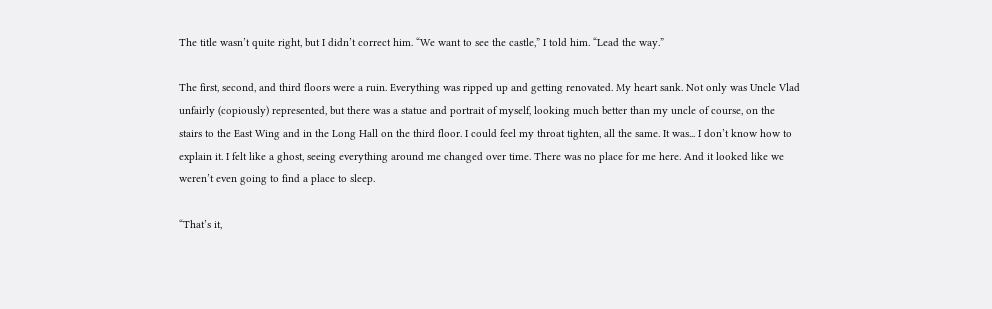The title wasn’t quite right, but I didn’t correct him. “We want to see the castle,” I told him. “Lead the way.”

The first, second, and third floors were a ruin. Everything was ripped up and getting renovated. My heart sank. Not only was Uncle Vlad unfairly (copiously) represented, but there was a statue and portrait of myself, looking much better than my uncle of course, on the stairs to the East Wing and in the Long Hall on the third floor. I could feel my throat tighten, all the same. It was... I don’t know how to explain it. I felt like a ghost, seeing everything around me changed over time. There was no place for me here. And it looked like we weren’t even going to find a place to sleep.

“That’s it,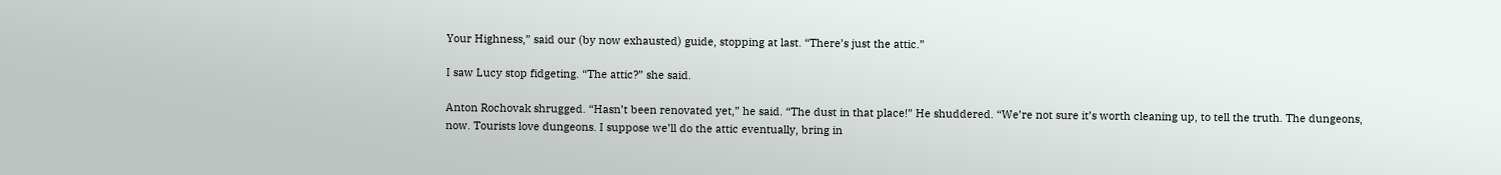Your Highness,” said our (by now exhausted) guide, stopping at last. “There’s just the attic.”

I saw Lucy stop fidgeting. “The attic?” she said.

Anton Rochovak shrugged. “Hasn’t been renovated yet,” he said. “The dust in that place!” He shuddered. “We’re not sure it’s worth cleaning up, to tell the truth. The dungeons, now. Tourists love dungeons. I suppose we’ll do the attic eventually, bring in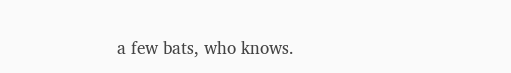a few bats, who knows.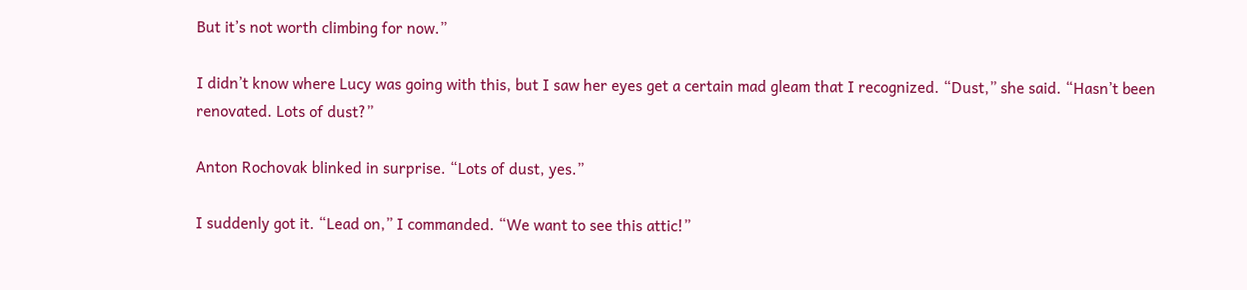But it’s not worth climbing for now.”

I didn’t know where Lucy was going with this, but I saw her eyes get a certain mad gleam that I recognized. “Dust,” she said. “Hasn’t been renovated. Lots of dust?”

Anton Rochovak blinked in surprise. “Lots of dust, yes.”

I suddenly got it. “Lead on,” I commanded. “We want to see this attic!”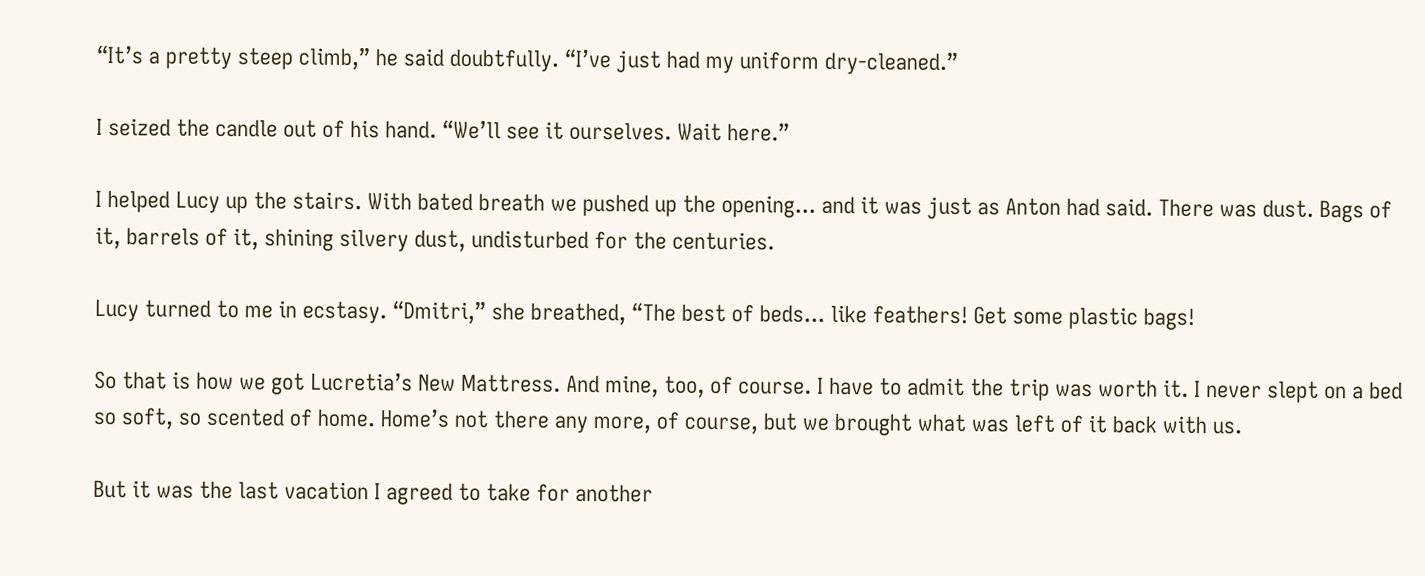“It’s a pretty steep climb,” he said doubtfully. “I’ve just had my uniform dry-cleaned.”

I seized the candle out of his hand. “We’ll see it ourselves. Wait here.”

I helped Lucy up the stairs. With bated breath we pushed up the opening... and it was just as Anton had said. There was dust. Bags of it, barrels of it, shining silvery dust, undisturbed for the centuries.

Lucy turned to me in ecstasy. “Dmitri,” she breathed, “The best of beds... like feathers! Get some plastic bags!

So that is how we got Lucretia’s New Mattress. And mine, too, of course. I have to admit the trip was worth it. I never slept on a bed so soft, so scented of home. Home’s not there any more, of course, but we brought what was left of it back with us.

But it was the last vacation I agreed to take for another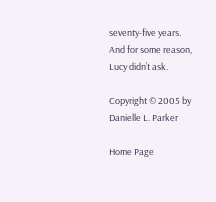seventy-five years. And for some reason, Lucy didn’t ask.

Copyright © 2005 by Danielle L. Parker

Home Page